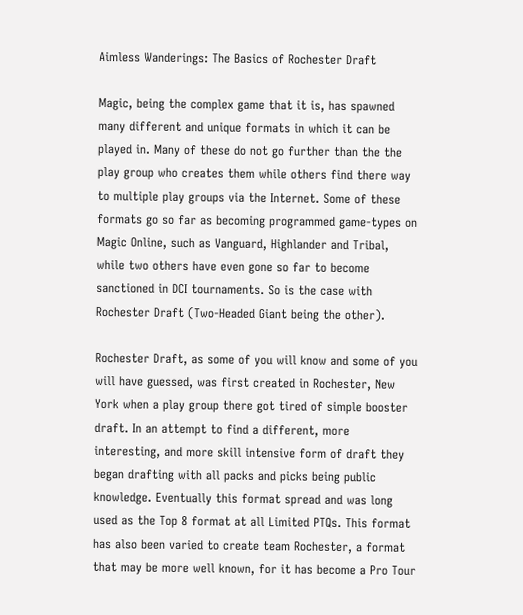Aimless Wanderings: The Basics of Rochester Draft

Magic, being the complex game that it is, has spawned many different and unique formats in which it can be played in. Many of these do not go further than the the play group who creates them while others find there way to multiple play groups via the Internet. Some of these formats go so far as becoming programmed game-types on Magic Online, such as Vanguard, Highlander and Tribal, while two others have even gone so far to become sanctioned in DCI tournaments. So is the case with Rochester Draft (Two-Headed Giant being the other).

Rochester Draft, as some of you will know and some of you will have guessed, was first created in Rochester, New York when a play group there got tired of simple booster draft. In an attempt to find a different, more interesting, and more skill intensive form of draft they began drafting with all packs and picks being public knowledge. Eventually this format spread and was long used as the Top 8 format at all Limited PTQs. This format has also been varied to create team Rochester, a format that may be more well known, for it has become a Pro Tour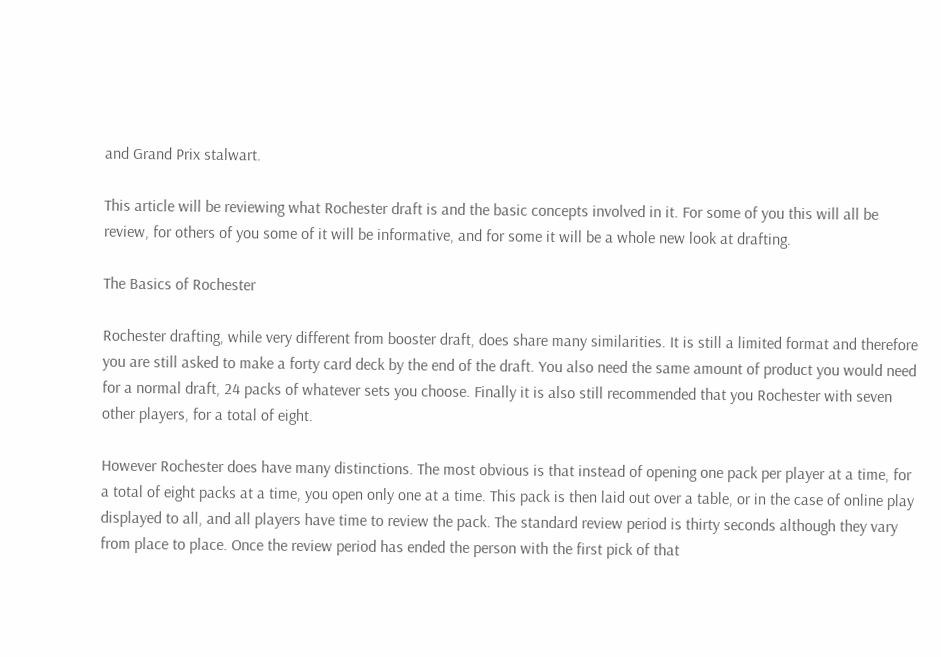and Grand Prix stalwart.

This article will be reviewing what Rochester draft is and the basic concepts involved in it. For some of you this will all be review, for others of you some of it will be informative, and for some it will be a whole new look at drafting.

The Basics of Rochester

Rochester drafting, while very different from booster draft, does share many similarities. It is still a limited format and therefore you are still asked to make a forty card deck by the end of the draft. You also need the same amount of product you would need for a normal draft, 24 packs of whatever sets you choose. Finally it is also still recommended that you Rochester with seven other players, for a total of eight.

However Rochester does have many distinctions. The most obvious is that instead of opening one pack per player at a time, for a total of eight packs at a time, you open only one at a time. This pack is then laid out over a table, or in the case of online play displayed to all, and all players have time to review the pack. The standard review period is thirty seconds although they vary from place to place. Once the review period has ended the person with the first pick of that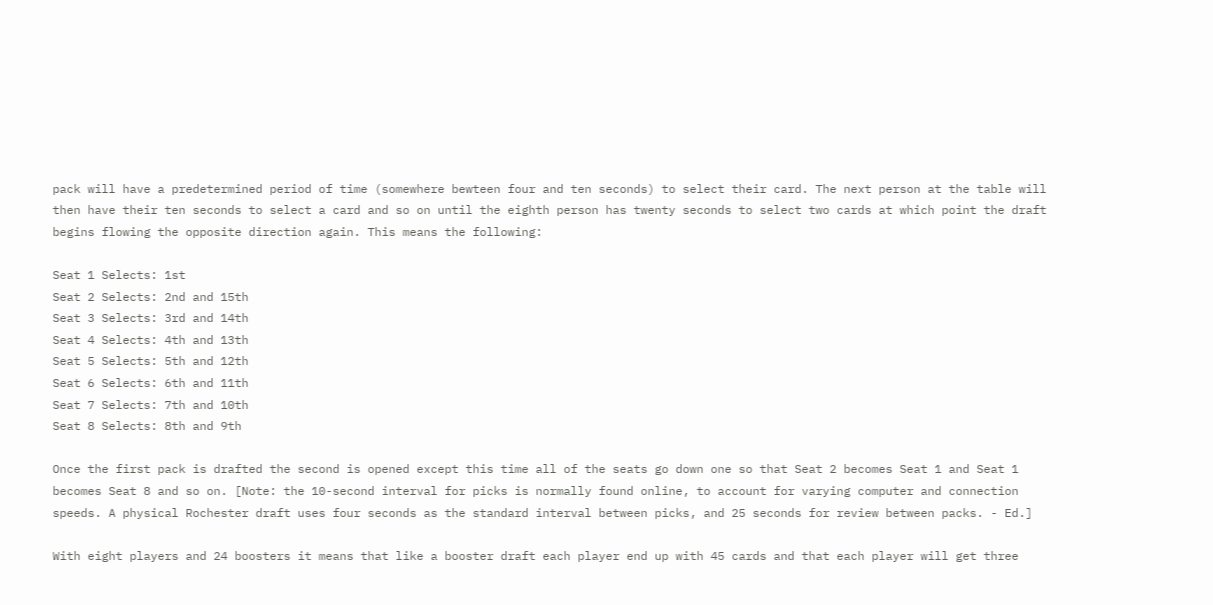pack will have a predetermined period of time (somewhere bewteen four and ten seconds) to select their card. The next person at the table will then have their ten seconds to select a card and so on until the eighth person has twenty seconds to select two cards at which point the draft begins flowing the opposite direction again. This means the following:

Seat 1 Selects: 1st
Seat 2 Selects: 2nd and 15th
Seat 3 Selects: 3rd and 14th
Seat 4 Selects: 4th and 13th
Seat 5 Selects: 5th and 12th
Seat 6 Selects: 6th and 11th
Seat 7 Selects: 7th and 10th
Seat 8 Selects: 8th and 9th

Once the first pack is drafted the second is opened except this time all of the seats go down one so that Seat 2 becomes Seat 1 and Seat 1 becomes Seat 8 and so on. [Note: the 10-second interval for picks is normally found online, to account for varying computer and connection speeds. A physical Rochester draft uses four seconds as the standard interval between picks, and 25 seconds for review between packs. - Ed.]

With eight players and 24 boosters it means that like a booster draft each player end up with 45 cards and that each player will get three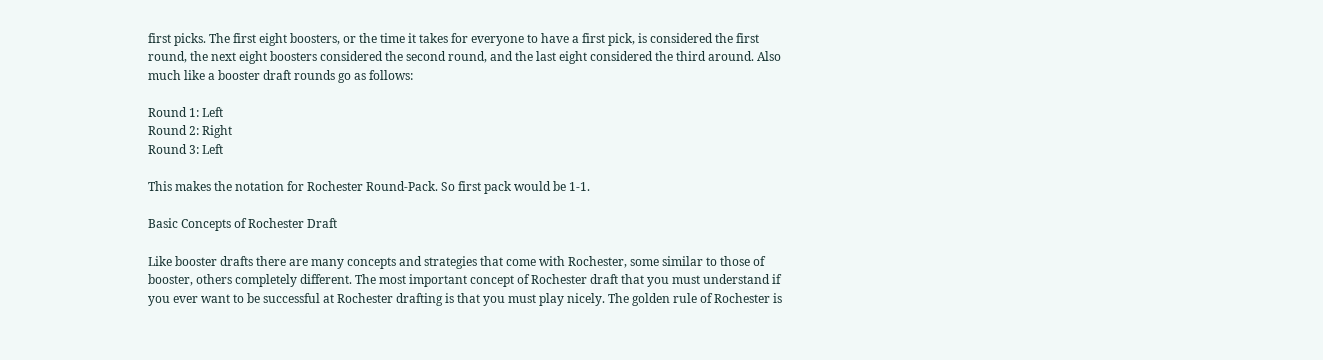first picks. The first eight boosters, or the time it takes for everyone to have a first pick, is considered the first round, the next eight boosters considered the second round, and the last eight considered the third around. Also much like a booster draft rounds go as follows:

Round 1: Left
Round 2: Right
Round 3: Left

This makes the notation for Rochester Round-Pack. So first pack would be 1-1.

Basic Concepts of Rochester Draft

Like booster drafts there are many concepts and strategies that come with Rochester, some similar to those of booster, others completely different. The most important concept of Rochester draft that you must understand if you ever want to be successful at Rochester drafting is that you must play nicely. The golden rule of Rochester is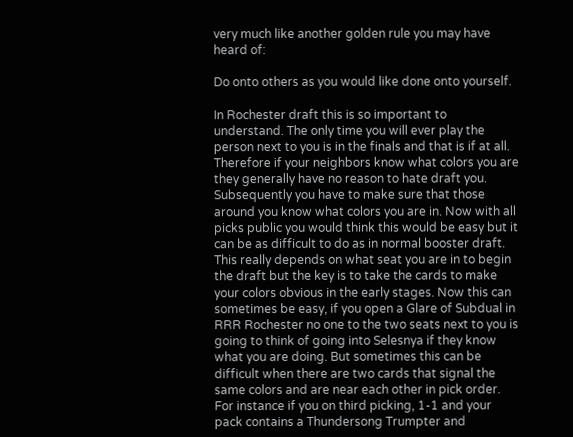very much like another golden rule you may have heard of:

Do onto others as you would like done onto yourself.

In Rochester draft this is so important to understand. The only time you will ever play the person next to you is in the finals and that is if at all. Therefore if your neighbors know what colors you are they generally have no reason to hate draft you. Subsequently you have to make sure that those around you know what colors you are in. Now with all picks public you would think this would be easy but it can be as difficult to do as in normal booster draft. This really depends on what seat you are in to begin the draft but the key is to take the cards to make your colors obvious in the early stages. Now this can sometimes be easy, if you open a Glare of Subdual in RRR Rochester no one to the two seats next to you is going to think of going into Selesnya if they know what you are doing. But sometimes this can be difficult when there are two cards that signal the same colors and are near each other in pick order. For instance if you on third picking, 1-1 and your pack contains a Thundersong Trumpter and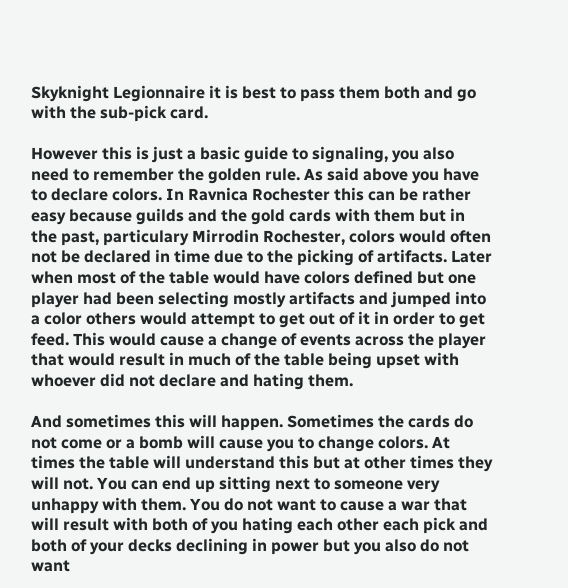Skyknight Legionnaire it is best to pass them both and go with the sub-pick card.

However this is just a basic guide to signaling, you also need to remember the golden rule. As said above you have to declare colors. In Ravnica Rochester this can be rather easy because guilds and the gold cards with them but in the past, particulary Mirrodin Rochester, colors would often not be declared in time due to the picking of artifacts. Later when most of the table would have colors defined but one player had been selecting mostly artifacts and jumped into a color others would attempt to get out of it in order to get feed. This would cause a change of events across the player that would result in much of the table being upset with whoever did not declare and hating them.

And sometimes this will happen. Sometimes the cards do not come or a bomb will cause you to change colors. At times the table will understand this but at other times they will not. You can end up sitting next to someone very unhappy with them. You do not want to cause a war that will result with both of you hating each other each pick and both of your decks declining in power but you also do not want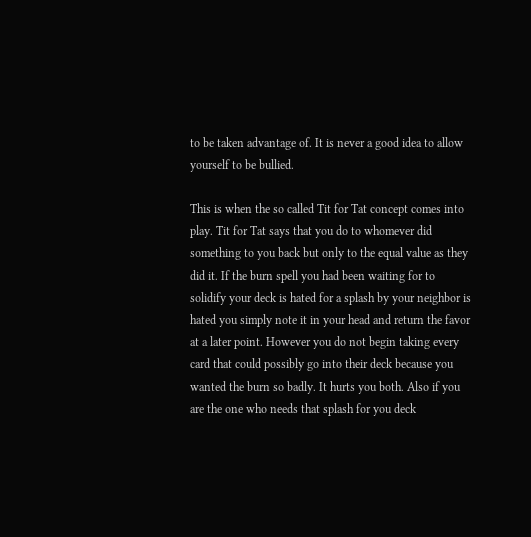to be taken advantage of. It is never a good idea to allow yourself to be bullied.

This is when the so called Tit for Tat concept comes into play. Tit for Tat says that you do to whomever did something to you back but only to the equal value as they did it. If the burn spell you had been waiting for to solidify your deck is hated for a splash by your neighbor is hated you simply note it in your head and return the favor at a later point. However you do not begin taking every card that could possibly go into their deck because you wanted the burn so badly. It hurts you both. Also if you are the one who needs that splash for you deck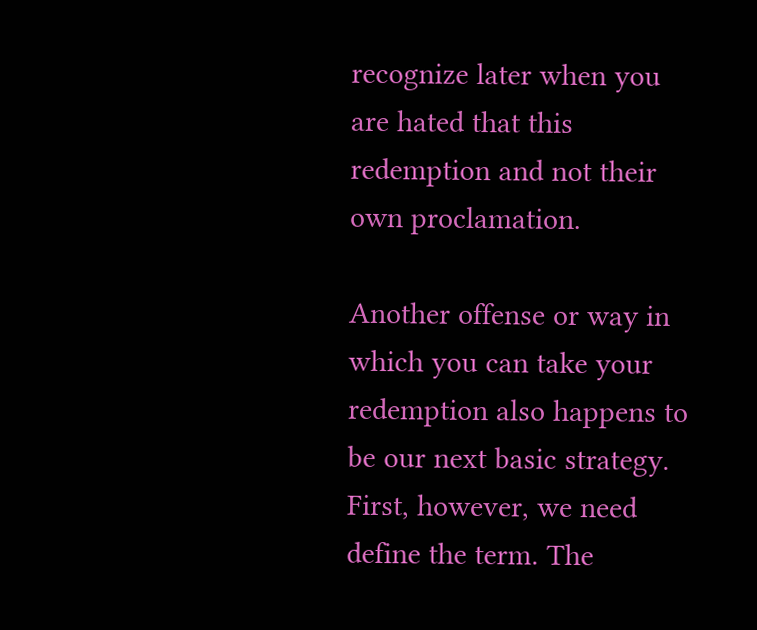recognize later when you are hated that this redemption and not their own proclamation.

Another offense or way in which you can take your redemption also happens to be our next basic strategy. First, however, we need define the term. The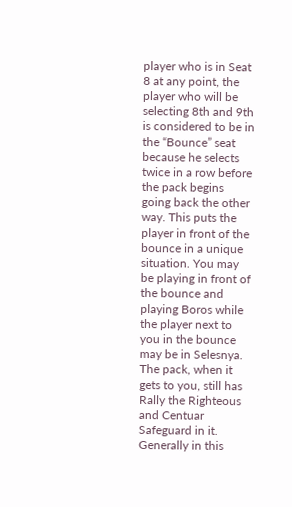player who is in Seat 8 at any point, the player who will be selecting 8th and 9th is considered to be in the “Bounce” seat because he selects twice in a row before the pack begins going back the other way. This puts the player in front of the bounce in a unique situation. You may be playing in front of the bounce and playing Boros while the player next to you in the bounce may be in Selesnya. The pack, when it gets to you, still has Rally the Righteous and Centuar Safeguard in it. Generally in this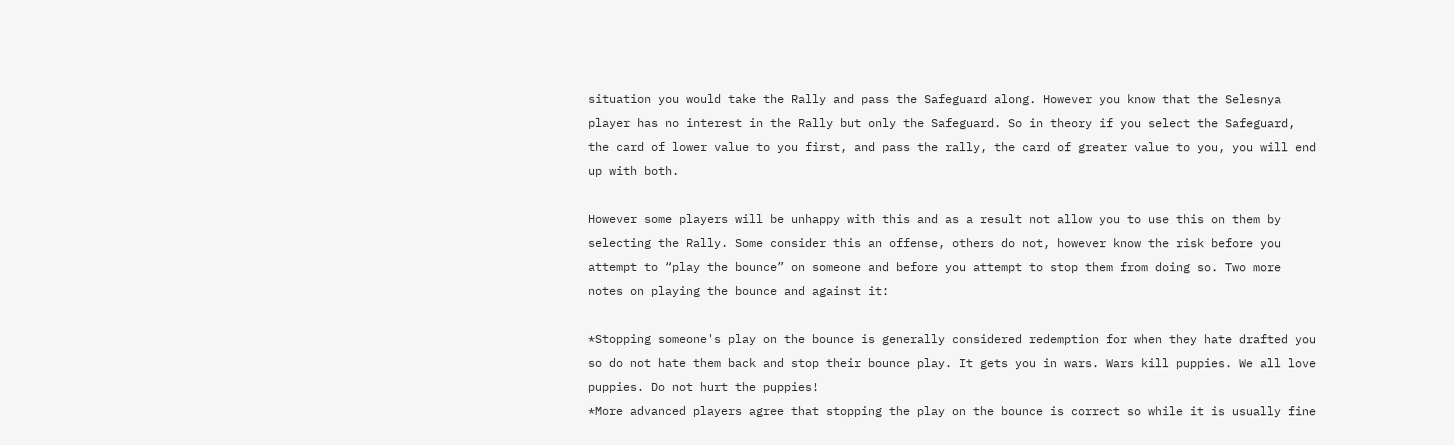situation you would take the Rally and pass the Safeguard along. However you know that the Selesnya player has no interest in the Rally but only the Safeguard. So in theory if you select the Safeguard, the card of lower value to you first, and pass the rally, the card of greater value to you, you will end up with both.

However some players will be unhappy with this and as a result not allow you to use this on them by selecting the Rally. Some consider this an offense, others do not, however know the risk before you attempt to “play the bounce” on someone and before you attempt to stop them from doing so. Two more notes on playing the bounce and against it:

*Stopping someone's play on the bounce is generally considered redemption for when they hate drafted you so do not hate them back and stop their bounce play. It gets you in wars. Wars kill puppies. We all love puppies. Do not hurt the puppies!
*More advanced players agree that stopping the play on the bounce is correct so while it is usually fine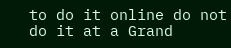to do it online do not do it at a Grand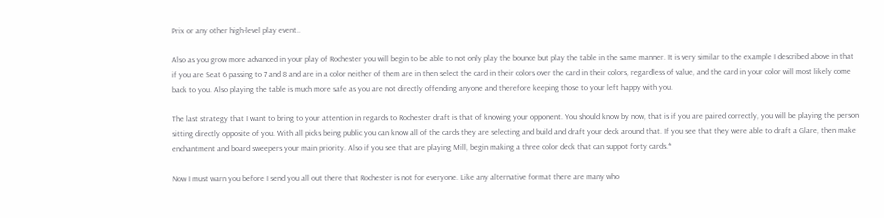Prix or any other high-level play event..

Also as you grow more advanced in your play of Rochester you will begin to be able to not only play the bounce but play the table in the same manner. It is very similar to the example I described above in that if you are Seat 6 passing to 7 and 8 and are in a color neither of them are in then select the card in their colors over the card in their colors, regardless of value, and the card in your color will most likely come back to you. Also playing the table is much more safe as you are not directly offending anyone and therefore keeping those to your left happy with you.

The last strategy that I want to bring to your attention in regards to Rochester draft is that of knowing your opponent. You should know by now, that is if you are paired correctly, you will be playing the person sitting directly opposite of you. With all picks being public you can know all of the cards they are selecting and build and draft your deck around that. If you see that they were able to draft a Glare, then make enchantment and board sweepers your main priority. Also if you see that are playing Mill, begin making a three color deck that can suppot forty cards.*

Now I must warn you before I send you all out there that Rochester is not for everyone. Like any alternative format there are many who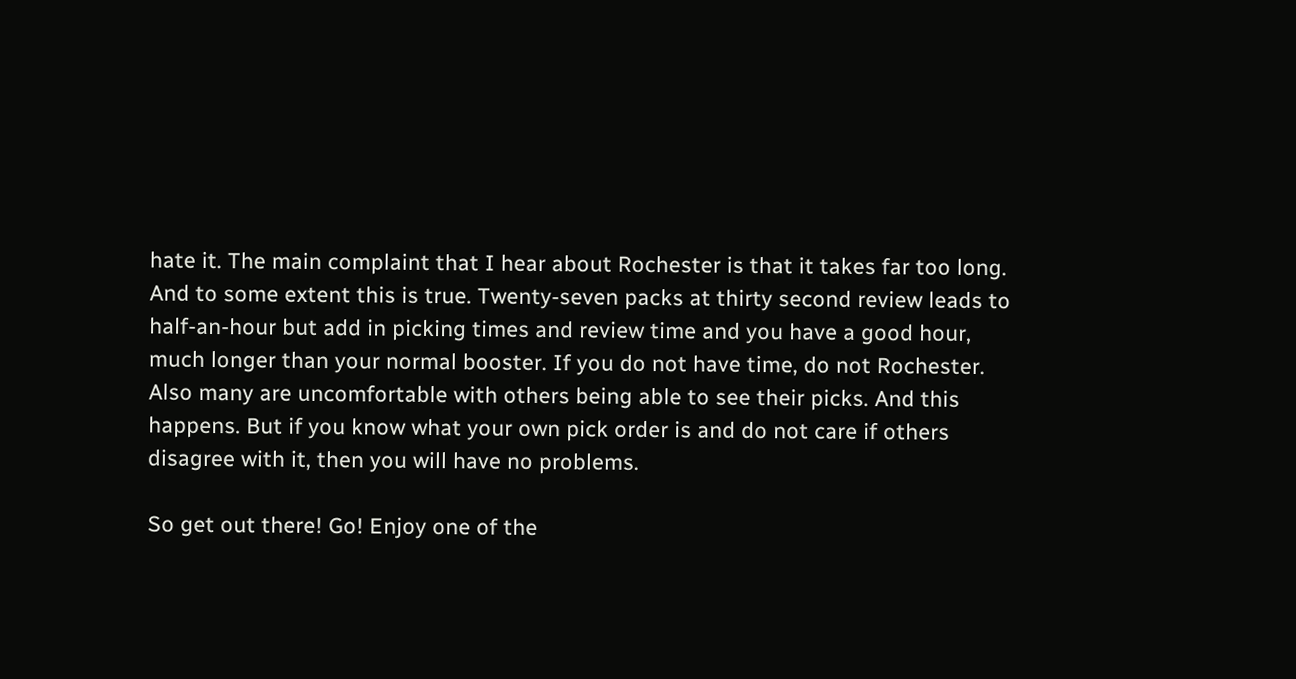hate it. The main complaint that I hear about Rochester is that it takes far too long. And to some extent this is true. Twenty-seven packs at thirty second review leads to half-an-hour but add in picking times and review time and you have a good hour, much longer than your normal booster. If you do not have time, do not Rochester. Also many are uncomfortable with others being able to see their picks. And this happens. But if you know what your own pick order is and do not care if others disagree with it, then you will have no problems.

So get out there! Go! Enjoy one of the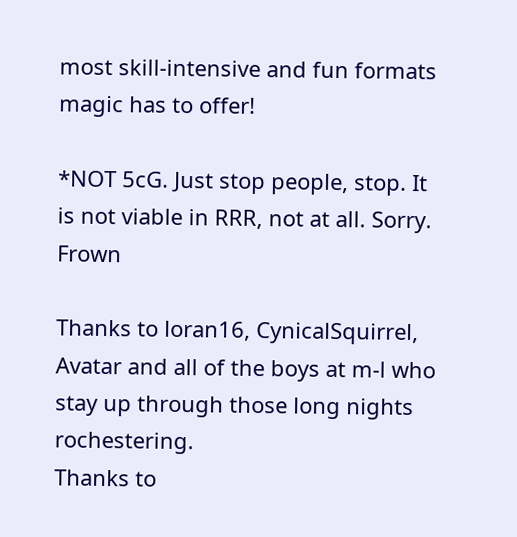most skill-intensive and fun formats magic has to offer!

*NOT 5cG. Just stop people, stop. It is not viable in RRR, not at all. Sorry. Frown

Thanks to loran16, CynicalSquirrel, Avatar and all of the boys at m-l who stay up through those long nights rochestering.
Thanks to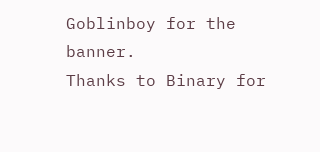Goblinboy for the banner.
Thanks to Binary for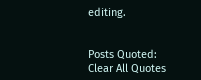editing.


Posts Quoted:
Clear All Quotes